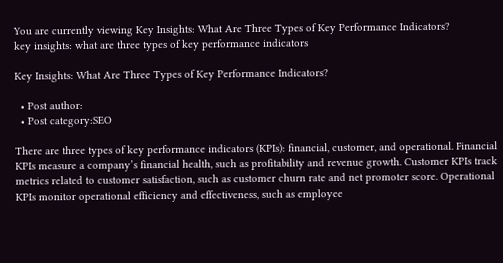You are currently viewing Key Insights: What Are Three Types of Key Performance Indicators?
key insights: what are three types of key performance indicators

Key Insights: What Are Three Types of Key Performance Indicators?

  • Post author:
  • Post category:SEO

There are three types of key performance indicators (KPIs): financial, customer, and operational. Financial KPIs measure a company’s financial health, such as profitability and revenue growth. Customer KPIs track metrics related to customer satisfaction, such as customer churn rate and net promoter score. Operational KPIs monitor operational efficiency and effectiveness, such as employee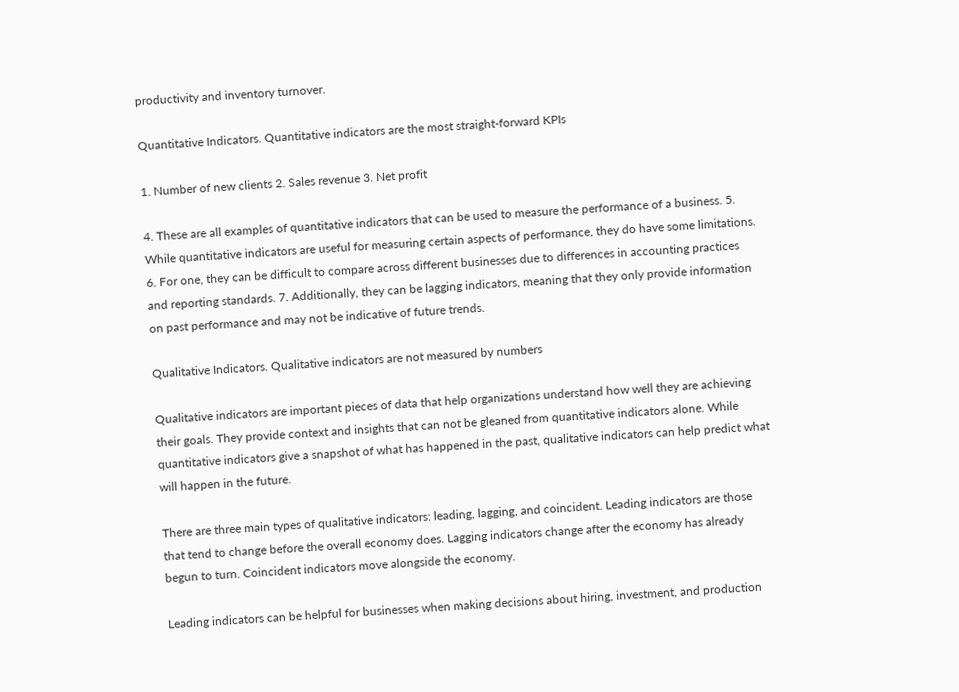productivity and inventory turnover.

Quantitative Indicators. Quantitative indicators are the most straight-forward KPIs

1. Number of new clients 2. Sales revenue 3. Net profit

4. These are all examples of quantitative indicators that can be used to measure the performance of a business. 5. While quantitative indicators are useful for measuring certain aspects of performance, they do have some limitations. 6. For one, they can be difficult to compare across different businesses due to differences in accounting practices and reporting standards. 7. Additionally, they can be lagging indicators, meaning that they only provide information on past performance and may not be indicative of future trends.

Qualitative Indicators. Qualitative indicators are not measured by numbers

Qualitative indicators are important pieces of data that help organizations understand how well they are achieving their goals. They provide context and insights that can not be gleaned from quantitative indicators alone. While quantitative indicators give a snapshot of what has happened in the past, qualitative indicators can help predict what will happen in the future.

There are three main types of qualitative indicators: leading, lagging, and coincident. Leading indicators are those that tend to change before the overall economy does. Lagging indicators change after the economy has already begun to turn. Coincident indicators move alongside the economy.

Leading indicators can be helpful for businesses when making decisions about hiring, investment, and production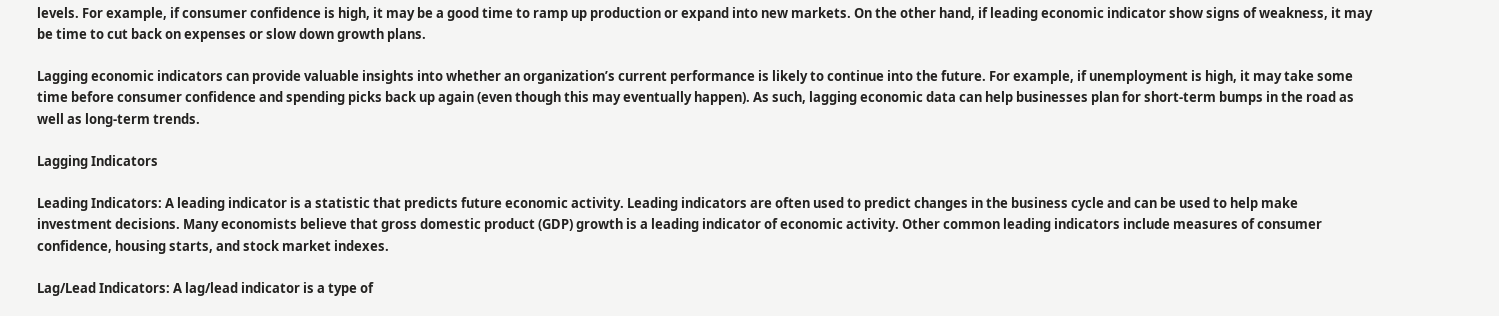levels. For example, if consumer confidence is high, it may be a good time to ramp up production or expand into new markets. On the other hand, if leading economic indicator show signs of weakness, it may be time to cut back on expenses or slow down growth plans.

Lagging economic indicators can provide valuable insights into whether an organization’s current performance is likely to continue into the future. For example, if unemployment is high, it may take some time before consumer confidence and spending picks back up again (even though this may eventually happen). As such, lagging economic data can help businesses plan for short-term bumps in the road as well as long-term trends.

Lagging Indicators

Leading Indicators: A leading indicator is a statistic that predicts future economic activity. Leading indicators are often used to predict changes in the business cycle and can be used to help make investment decisions. Many economists believe that gross domestic product (GDP) growth is a leading indicator of economic activity. Other common leading indicators include measures of consumer confidence, housing starts, and stock market indexes.

Lag/Lead Indicators: A lag/lead indicator is a type of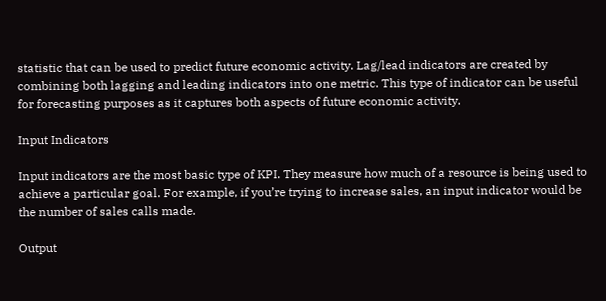statistic that can be used to predict future economic activity. Lag/lead indicators are created by combining both lagging and leading indicators into one metric. This type of indicator can be useful for forecasting purposes as it captures both aspects of future economic activity.

Input Indicators

Input indicators are the most basic type of KPI. They measure how much of a resource is being used to achieve a particular goal. For example, if you’re trying to increase sales, an input indicator would be the number of sales calls made.

Output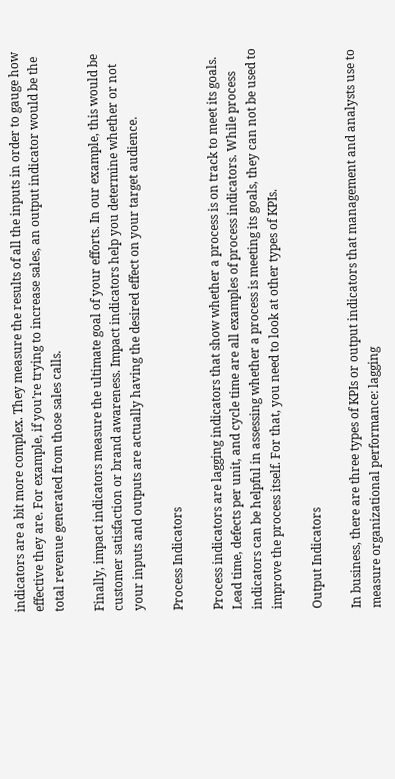indicators are a bit more complex. They measure the results of all the inputs in order to gauge how effective they are. For example, if you’re trying to increase sales, an output indicator would be the total revenue generated from those sales calls.

Finally, impact indicators measure the ultimate goal of your efforts. In our example, this would be customer satisfaction or brand awareness. Impact indicators help you determine whether or not your inputs and outputs are actually having the desired effect on your target audience.

Process Indicators

Process indicators are lagging indicators that show whether a process is on track to meet its goals. Lead time, defects per unit, and cycle time are all examples of process indicators. While process indicators can be helpful in assessing whether a process is meeting its goals, they can not be used to improve the process itself. For that, you need to look at other types of KPIs.

Output Indicators

In business, there are three types of KPIs or output indicators that management and analysts use to measure organizational performance: lagging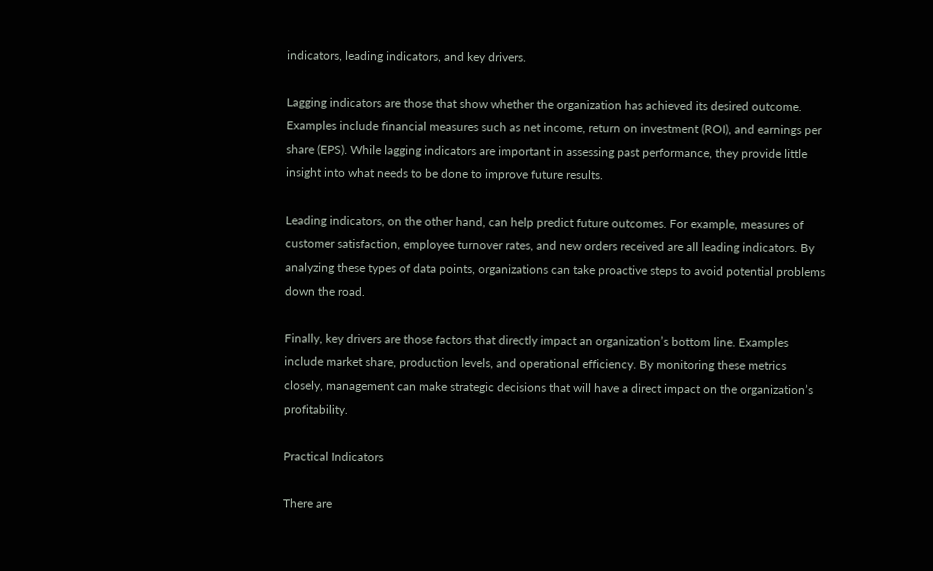indicators, leading indicators, and key drivers.

Lagging indicators are those that show whether the organization has achieved its desired outcome. Examples include financial measures such as net income, return on investment (ROI), and earnings per share (EPS). While lagging indicators are important in assessing past performance, they provide little insight into what needs to be done to improve future results.

Leading indicators, on the other hand, can help predict future outcomes. For example, measures of customer satisfaction, employee turnover rates, and new orders received are all leading indicators. By analyzing these types of data points, organizations can take proactive steps to avoid potential problems down the road.

Finally, key drivers are those factors that directly impact an organization’s bottom line. Examples include market share, production levels, and operational efficiency. By monitoring these metrics closely, management can make strategic decisions that will have a direct impact on the organization’s profitability.

Practical Indicators

There are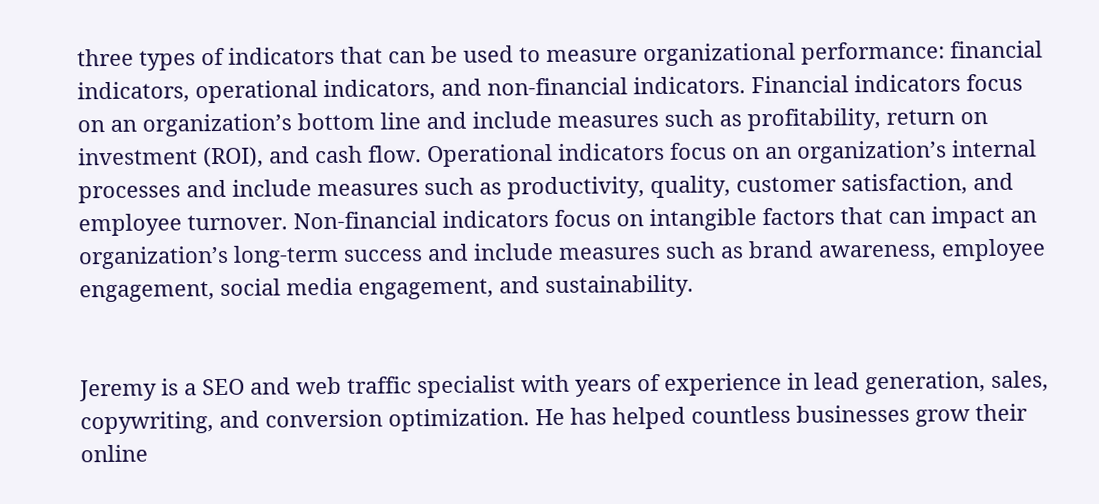three types of indicators that can be used to measure organizational performance: financial indicators, operational indicators, and non-financial indicators. Financial indicators focus on an organization’s bottom line and include measures such as profitability, return on investment (ROI), and cash flow. Operational indicators focus on an organization’s internal processes and include measures such as productivity, quality, customer satisfaction, and employee turnover. Non-financial indicators focus on intangible factors that can impact an organization’s long-term success and include measures such as brand awareness, employee engagement, social media engagement, and sustainability.


Jeremy is a SEO and web traffic specialist with years of experience in lead generation, sales, copywriting, and conversion optimization. He has helped countless businesses grow their online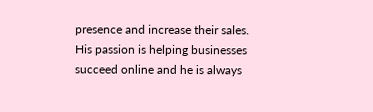presence and increase their sales. His passion is helping businesses succeed online and he is always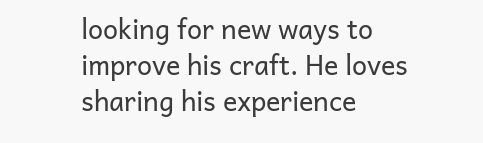looking for new ways to improve his craft. He loves sharing his experience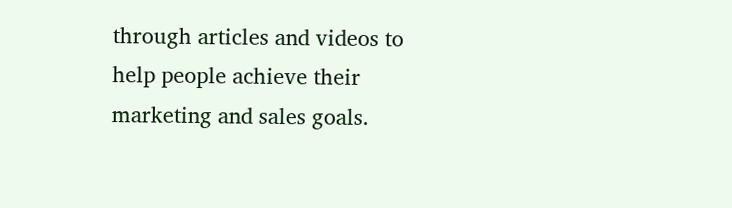through articles and videos to help people achieve their marketing and sales goals.